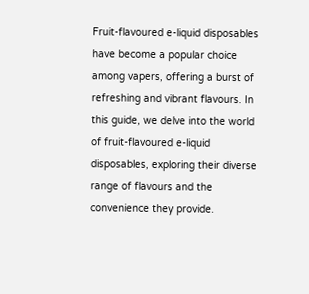Fruit-flavoured e-liquid disposables have become a popular choice among vapers, offering a burst of refreshing and vibrant flavours. In this guide, we delve into the world of fruit-flavoured e-liquid disposables, exploring their diverse range of flavours and the convenience they provide.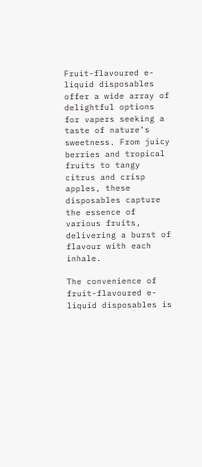Fruit-flavoured e-liquid disposables offer a wide array of delightful options for vapers seeking a taste of nature’s sweetness. From juicy berries and tropical fruits to tangy citrus and crisp apples, these disposables capture the essence of various fruits, delivering a burst of flavour with each inhale.

The convenience of fruit-flavoured e-liquid disposables is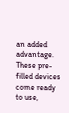an added advantage. These pre-filled devices come ready to use,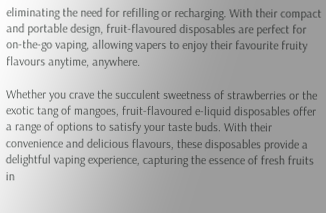eliminating the need for refilling or recharging. With their compact and portable design, fruit-flavoured disposables are perfect for on-the-go vaping, allowing vapers to enjoy their favourite fruity flavours anytime, anywhere.

Whether you crave the succulent sweetness of strawberries or the exotic tang of mangoes, fruit-flavoured e-liquid disposables offer a range of options to satisfy your taste buds. With their convenience and delicious flavours, these disposables provide a delightful vaping experience, capturing the essence of fresh fruits in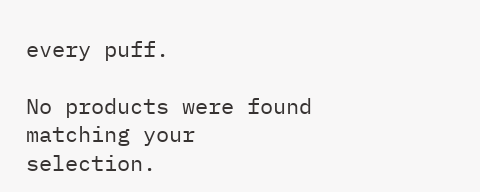every puff.

No products were found matching your selection.